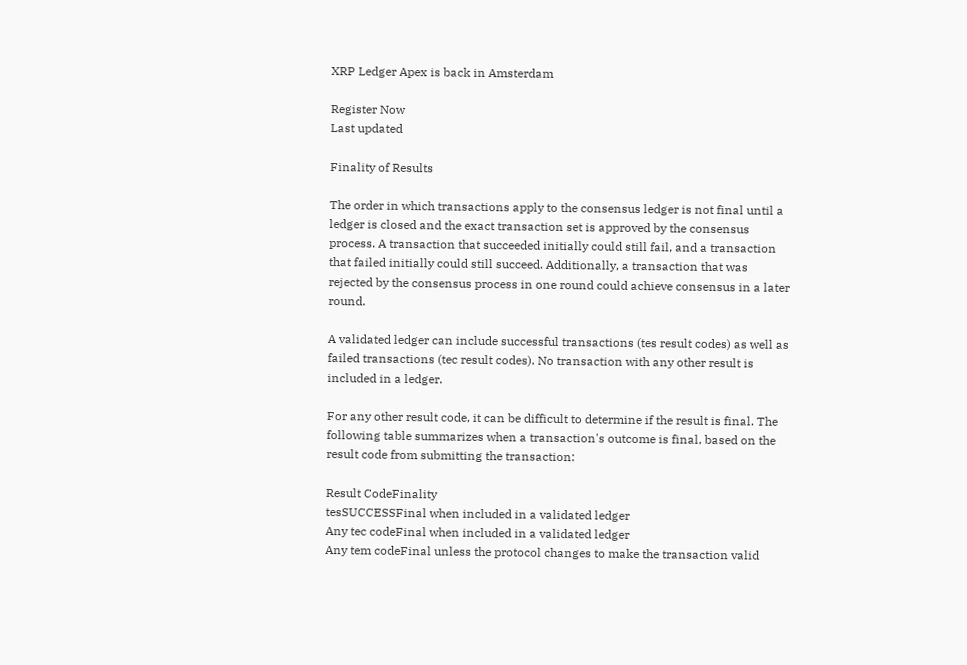XRP Ledger Apex is back in Amsterdam

Register Now
Last updated

Finality of Results

The order in which transactions apply to the consensus ledger is not final until a ledger is closed and the exact transaction set is approved by the consensus process. A transaction that succeeded initially could still fail, and a transaction that failed initially could still succeed. Additionally, a transaction that was rejected by the consensus process in one round could achieve consensus in a later round.

A validated ledger can include successful transactions (tes result codes) as well as failed transactions (tec result codes). No transaction with any other result is included in a ledger.

For any other result code, it can be difficult to determine if the result is final. The following table summarizes when a transaction's outcome is final, based on the result code from submitting the transaction:

Result CodeFinality
tesSUCCESSFinal when included in a validated ledger
Any tec codeFinal when included in a validated ledger
Any tem codeFinal unless the protocol changes to make the transaction valid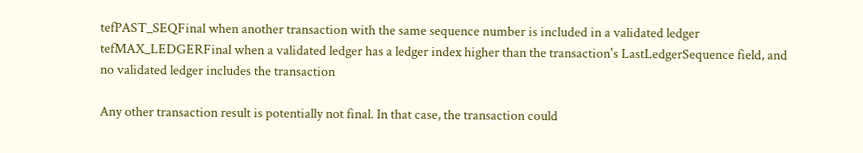tefPAST_SEQFinal when another transaction with the same sequence number is included in a validated ledger
tefMAX_LEDGERFinal when a validated ledger has a ledger index higher than the transaction's LastLedgerSequence field, and no validated ledger includes the transaction

Any other transaction result is potentially not final. In that case, the transaction could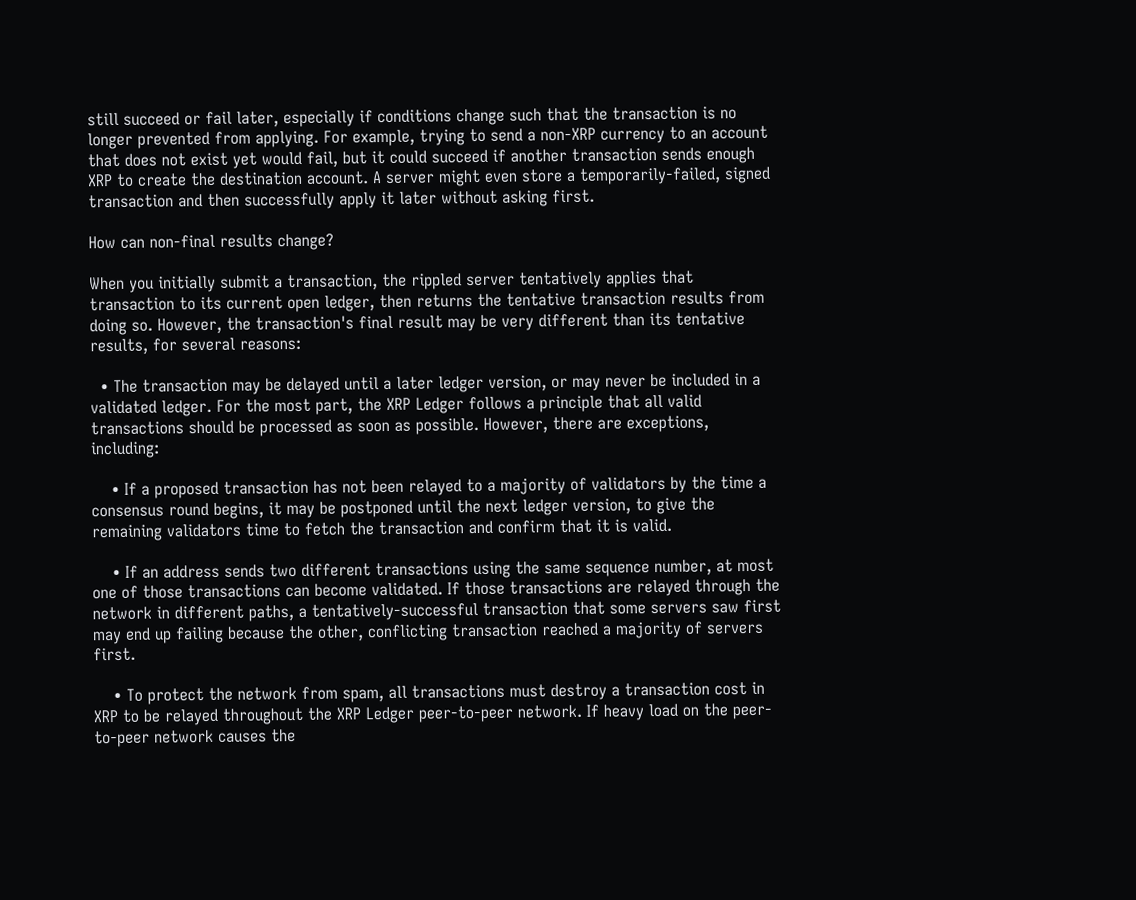still succeed or fail later, especially if conditions change such that the transaction is no longer prevented from applying. For example, trying to send a non-XRP currency to an account that does not exist yet would fail, but it could succeed if another transaction sends enough XRP to create the destination account. A server might even store a temporarily-failed, signed transaction and then successfully apply it later without asking first.

How can non-final results change?

When you initially submit a transaction, the rippled server tentatively applies that transaction to its current open ledger, then returns the tentative transaction results from doing so. However, the transaction's final result may be very different than its tentative results, for several reasons:

  • The transaction may be delayed until a later ledger version, or may never be included in a validated ledger. For the most part, the XRP Ledger follows a principle that all valid transactions should be processed as soon as possible. However, there are exceptions, including:

    • If a proposed transaction has not been relayed to a majority of validators by the time a consensus round begins, it may be postponed until the next ledger version, to give the remaining validators time to fetch the transaction and confirm that it is valid.

    • If an address sends two different transactions using the same sequence number, at most one of those transactions can become validated. If those transactions are relayed through the network in different paths, a tentatively-successful transaction that some servers saw first may end up failing because the other, conflicting transaction reached a majority of servers first.

    • To protect the network from spam, all transactions must destroy a transaction cost in XRP to be relayed throughout the XRP Ledger peer-to-peer network. If heavy load on the peer-to-peer network causes the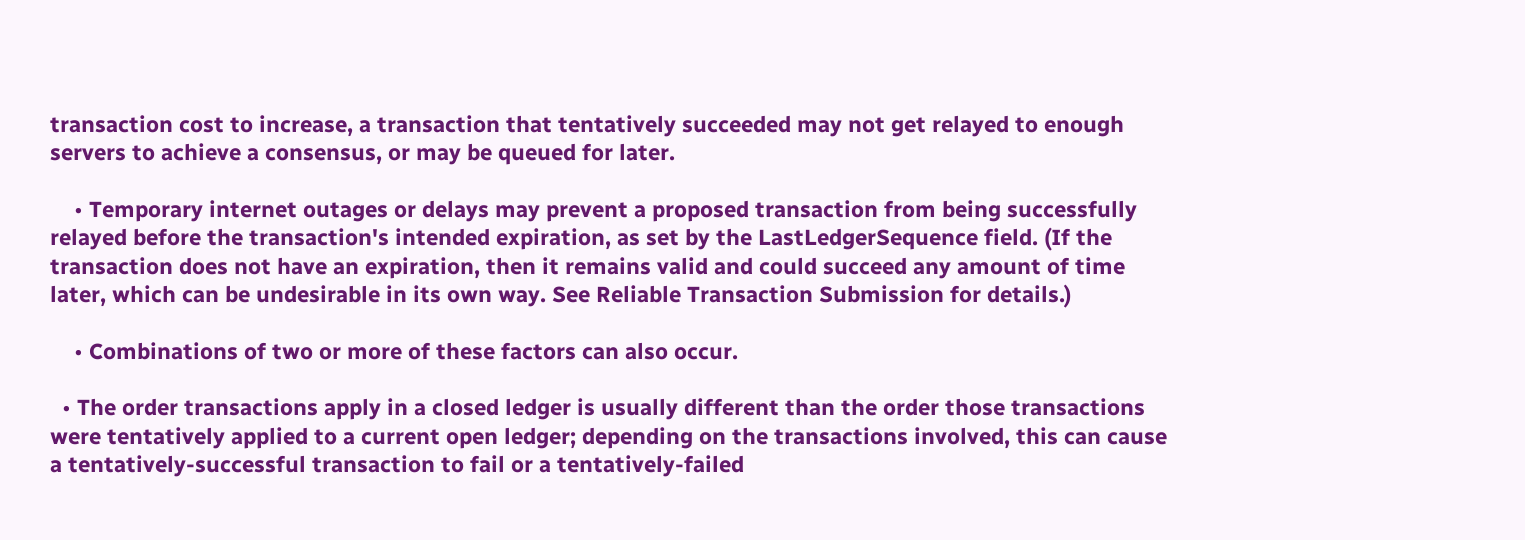transaction cost to increase, a transaction that tentatively succeeded may not get relayed to enough servers to achieve a consensus, or may be queued for later.

    • Temporary internet outages or delays may prevent a proposed transaction from being successfully relayed before the transaction's intended expiration, as set by the LastLedgerSequence field. (If the transaction does not have an expiration, then it remains valid and could succeed any amount of time later, which can be undesirable in its own way. See Reliable Transaction Submission for details.)

    • Combinations of two or more of these factors can also occur.

  • The order transactions apply in a closed ledger is usually different than the order those transactions were tentatively applied to a current open ledger; depending on the transactions involved, this can cause a tentatively-successful transaction to fail or a tentatively-failed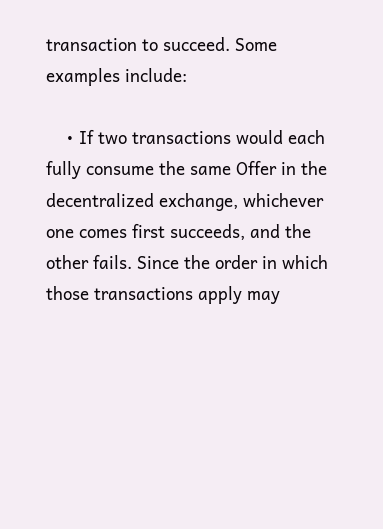transaction to succeed. Some examples include:

    • If two transactions would each fully consume the same Offer in the decentralized exchange, whichever one comes first succeeds, and the other fails. Since the order in which those transactions apply may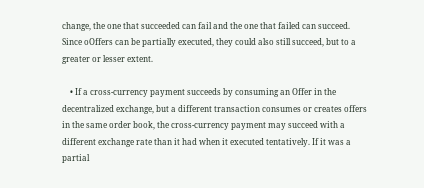change, the one that succeeded can fail and the one that failed can succeed. Since oOffers can be partially executed, they could also still succeed, but to a greater or lesser extent.

    • If a cross-currency payment succeeds by consuming an Offer in the decentralized exchange, but a different transaction consumes or creates offers in the same order book, the cross-currency payment may succeed with a different exchange rate than it had when it executed tentatively. If it was a partial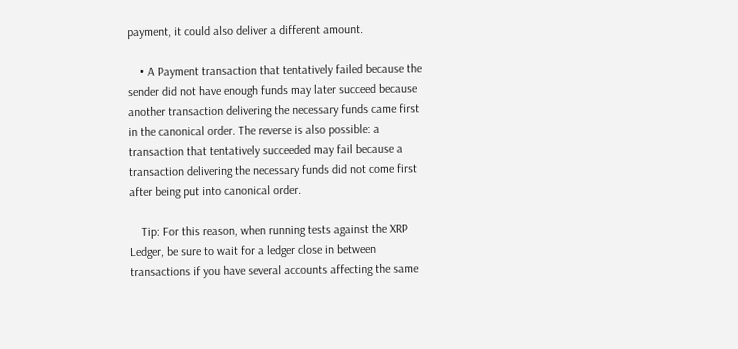payment, it could also deliver a different amount.

    • A Payment transaction that tentatively failed because the sender did not have enough funds may later succeed because another transaction delivering the necessary funds came first in the canonical order. The reverse is also possible: a transaction that tentatively succeeded may fail because a transaction delivering the necessary funds did not come first after being put into canonical order.

    Tip: For this reason, when running tests against the XRP Ledger, be sure to wait for a ledger close in between transactions if you have several accounts affecting the same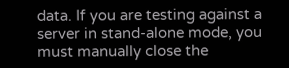data. If you are testing against a server in stand-alone mode, you must manually close the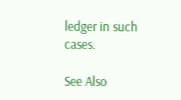ledger in such cases.

See Also